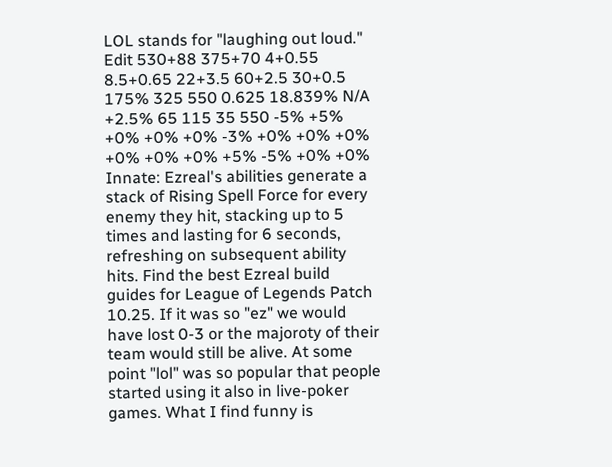LOL stands for "laughing out loud." Edit 530+88 375+70 4+0.55 8.5+0.65 22+3.5 60+2.5 30+0.5 175% 325 550 0.625 18.839% N/A +2.5% 65 115 35 550 -5% +5% +0% +0% +0% -3% +0% +0% +0% +0% +0% +0% +5% -5% +0% +0% Innate: Ezreal's abilities generate a stack of Rising Spell Force for every enemy they hit, stacking up to 5 times and lasting for 6 seconds, refreshing on subsequent ability hits. Find the best Ezreal build guides for League of Legends Patch 10.25. If it was so "ez" we would have lost 0-3 or the majoroty of their team would still be alive. At some point "lol" was so popular that people started using it also in live-poker games. What I find funny is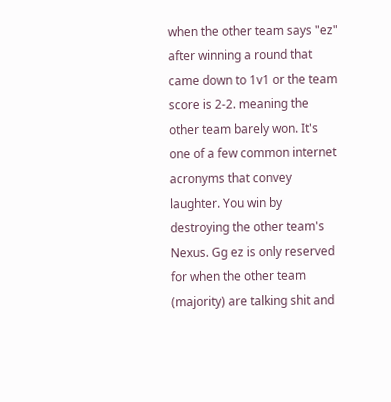when the other team says "ez" after winning a round that came down to 1v1 or the team score is 2-2. meaning the other team barely won. It's one of a few common internet acronyms that convey laughter. You win by destroying the other team's Nexus. Gg ez is only reserved for when the other team (majority) are talking shit and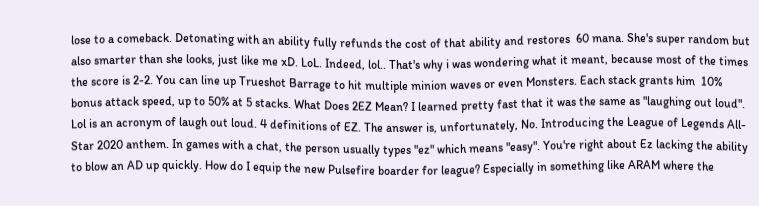lose to a comeback. Detonating with an ability fully refunds the cost of that ability and restores  60 mana. She's super random but also smarter than she looks, just like me xD. LoL. Indeed, lol.. That's why i was wondering what it meant, because most of the times the score is 2-2. You can line up Trueshot Barrage to hit multiple minion waves or even Monsters. Each stack grants him  10% bonus attack speed, up to 50% at 5 stacks. What Does 2EZ Mean? I learned pretty fast that it was the same as "laughing out loud". Lol is an acronym of laugh out loud. 4 definitions of EZ. The answer is, unfortunately, No. Introducing the League of Legends All-Star 2020 anthem. In games with a chat, the person usually types "ez" which means "easy". You're right about Ez lacking the ability to blow an AD up quickly. How do I equip the new Pulsefire boarder for league? Especially in something like ARAM where the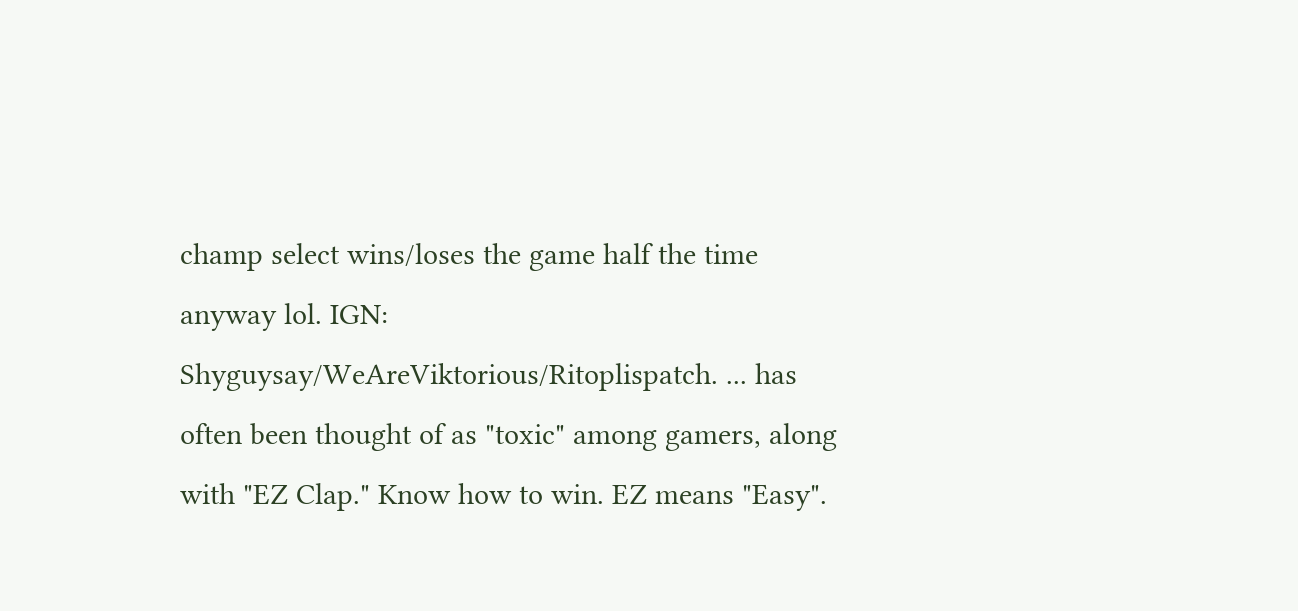champ select wins/loses the game half the time anyway lol. IGN: Shyguysay/WeAreViktorious/Ritoplispatch. ... has often been thought of as "toxic" among gamers, along with "EZ Clap." Know how to win. EZ means "Easy".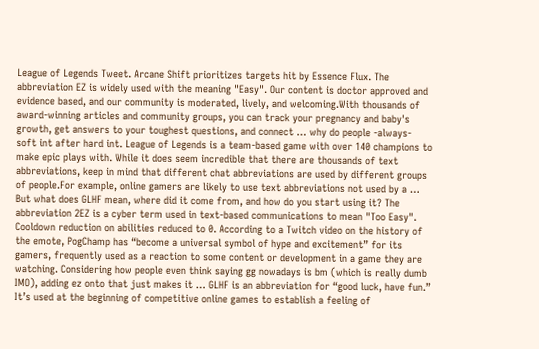League of Legends Tweet. Arcane Shift prioritizes targets hit by Essence Flux. The abbreviation EZ is widely used with the meaning "Easy". Our content is doctor approved and evidence based, and our community is moderated, lively, and welcoming.With thousands of award-winning articles and community groups, you can track your pregnancy and baby's growth, get answers to your toughest questions, and connect … why do people -always- soft int after hard int. League of Legends is a team-based game with over 140 champions to make epic plays with. While it does seem incredible that there are thousands of text abbreviations, keep in mind that different chat abbreviations are used by different groups of people.For example, online gamers are likely to use text abbreviations not used by a … But what does GLHF mean, where did it come from, and how do you start using it? The abbreviation 2EZ is a cyber term used in text-based communications to mean "Too Easy". Cooldown reduction on abilities reduced to 0. According to a Twitch video on the history of the emote, PogChamp has “become a universal symbol of hype and excitement” for its gamers, frequently used as a reaction to some content or development in a game they are watching. Considering how people even think saying gg nowadays is bm (which is really dumb IMO), adding ez onto that just makes it … GLHF is an abbreviation for “good luck, have fun.” It’s used at the beginning of competitive online games to establish a feeling of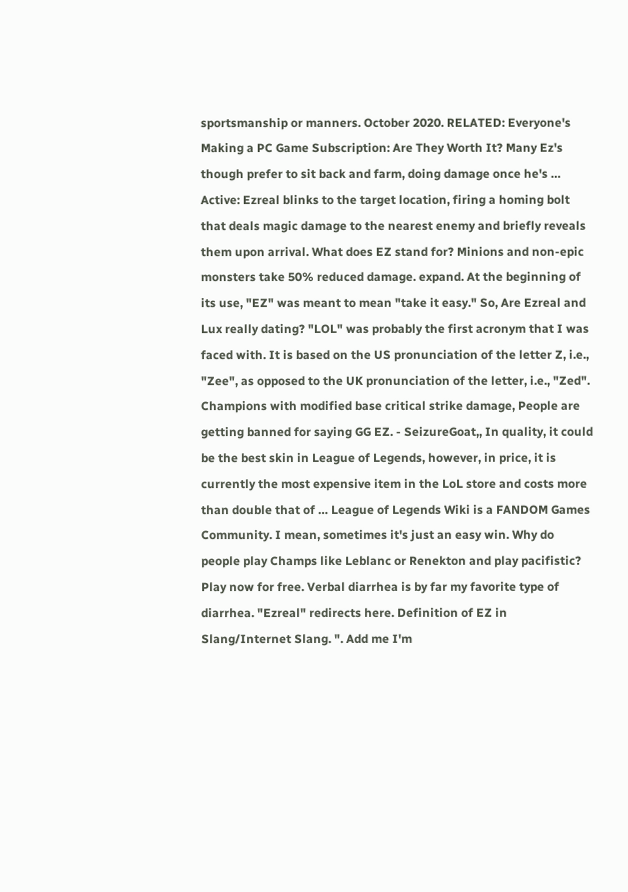sportsmanship or manners. October 2020. RELATED: Everyone's Making a PC Game Subscription: Are They Worth It? Many Ez's though prefer to sit back and farm, doing damage once he's … Active: Ezreal blinks to the target location, firing a homing bolt that deals magic damage to the nearest enemy and briefly reveals them upon arrival. What does EZ stand for? Minions and non-epic monsters take 50% reduced damage. expand. At the beginning of its use, "EZ" was meant to mean "take it easy." So, Are Ezreal and Lux really dating? "LOL" was probably the first acronym that I was faced with. It is based on the US pronunciation of the letter Z, i.e., "Zee", as opposed to the UK pronunciation of the letter, i.e., "Zed". Champions with modified base critical strike damage, People are getting banned for saying GG EZ. - SeizureGoat,, In quality, it could be the best skin in League of Legends, however, in price, it is currently the most expensive item in the LoL store and costs more than double that of … League of Legends Wiki is a FANDOM Games Community. I mean, sometimes it's just an easy win. Why do people play Champs like Leblanc or Renekton and play pacifistic? Play now for free. Verbal diarrhea is by far my favorite type of diarrhea. "Ezreal" redirects here. Definition of EZ in Slang/Internet Slang. ". Add me I'm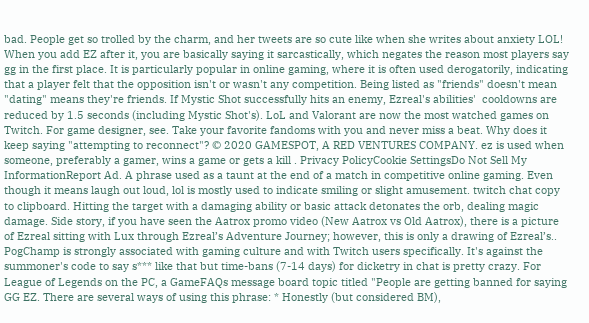bad. People get so trolled by the charm, and her tweets are so cute like when she writes about anxiety LOL! When you add EZ after it, you are basically saying it sarcastically, which negates the reason most players say gg in the first place. It is particularly popular in online gaming, where it is often used derogatorily, indicating that a player felt that the opposition isn't or wasn't any competition. Being listed as "friends" doesn't mean "dating" means they're friends. If Mystic Shot successfully hits an enemy, Ezreal's abilities'  cooldowns are reduced by 1.5 seconds (including Mystic Shot's). LoL and Valorant are now the most watched games on Twitch. For game designer, see. Take your favorite fandoms with you and never miss a beat. Why does it keep saying "attempting to reconnect"? © 2020 GAMESPOT, A RED VENTURES COMPANY. ez is used when someone, preferably a gamer, wins a game or gets a kill . Privacy PolicyCookie SettingsDo Not Sell My InformationReport Ad. A phrase used as a taunt at the end of a match in competitive online gaming. Even though it means laugh out loud, lol is mostly used to indicate smiling or slight amusement. twitch chat copy to clipboard. Hitting the target with a damaging ability or basic attack detonates the orb, dealing magic damage. Side story, if you have seen the Aatrox promo video (New Aatrox vs Old Aatrox), there is a picture of Ezreal sitting with Lux through Ezreal’s Adventure Journey; however, this is only a drawing of Ezreal’s.. PogChamp is strongly associated with gaming culture and with Twitch users specifically. It's against the summoner's code to say s*** like that but time-bans (7-14 days) for dicketry in chat is pretty crazy. For League of Legends on the PC, a GameFAQs message board topic titled "People are getting banned for saying GG EZ. There are several ways of using this phrase: * Honestly (but considered BM),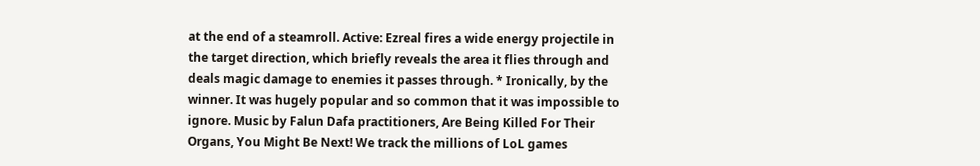at the end of a steamroll. Active: Ezreal fires a wide energy projectile in the target direction, which briefly reveals the area it flies through and deals magic damage to enemies it passes through. * Ironically, by the winner. It was hugely popular and so common that it was impossible to ignore. Music by Falun Dafa practitioners, Are Being Killed For Their Organs, You Might Be Next! We track the millions of LoL games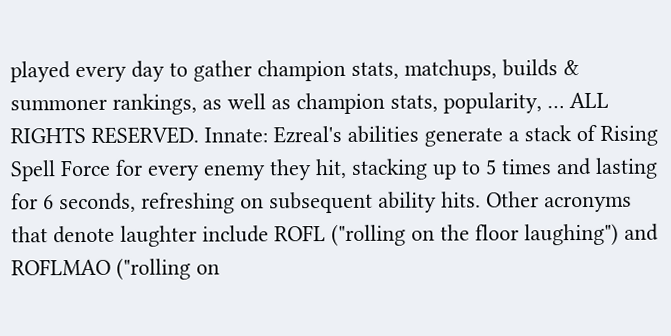played every day to gather champion stats, matchups, builds & summoner rankings, as well as champion stats, popularity, … ALL RIGHTS RESERVED. Innate: Ezreal's abilities generate a stack of Rising Spell Force for every enemy they hit, stacking up to 5 times and lasting for 6 seconds, refreshing on subsequent ability hits. Other acronyms that denote laughter include ROFL ("rolling on the floor laughing") and ROFLMAO ("rolling on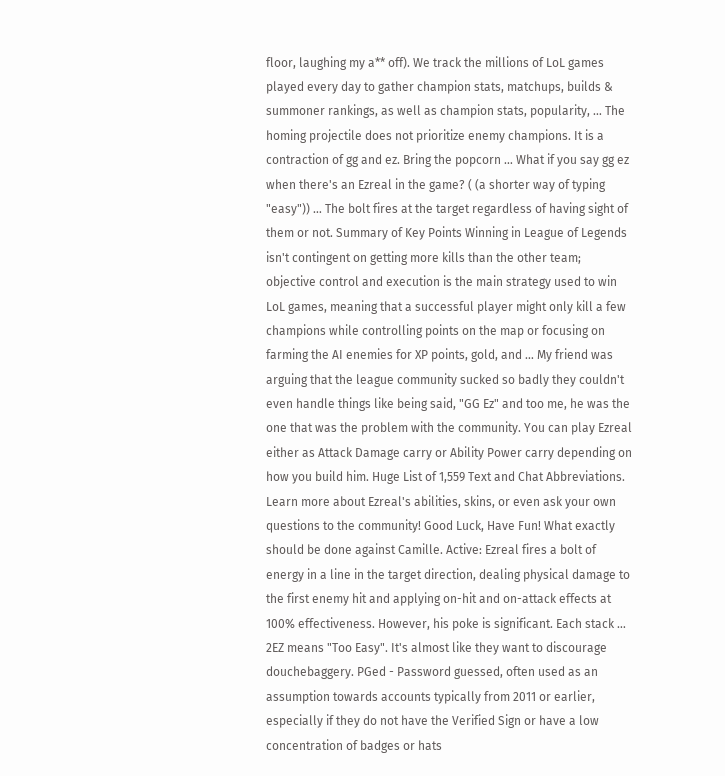floor, laughing my a** off). We track the millions of LoL games played every day to gather champion stats, matchups, builds & summoner rankings, as well as champion stats, popularity, … The homing projectile does not prioritize enemy champions. It is a contraction of gg and ez. Bring the popcorn … What if you say gg ez when there's an Ezreal in the game? ( (a shorter way of typing "easy")) … The bolt fires at the target regardless of having sight of them or not. Summary of Key Points Winning in League of Legends isn't contingent on getting more kills than the other team; objective control and execution is the main strategy used to win LoL games, meaning that a successful player might only kill a few champions while controlling points on the map or focusing on farming the AI enemies for XP points, gold, and … My friend was arguing that the league community sucked so badly they couldn't even handle things like being said, "GG Ez" and too me, he was the one that was the problem with the community. You can play Ezreal either as Attack Damage carry or Ability Power carry depending on how you build him. Huge List of 1,559 Text and Chat Abbreviations. Learn more about Ezreal's abilities, skins, or even ask your own questions to the community! Good Luck, Have Fun! What exactly should be done against Camille. Active: Ezreal fires a bolt of energy in a line in the target direction, dealing physical damage to the first enemy hit and applying on-hit and on-attack effects at 100% effectiveness. However, his poke is significant. Each stack … 2EZ means "Too Easy". It's almost like they want to discourage douchebaggery. PGed - Password guessed, often used as an assumption towards accounts typically from 2011 or earlier, especially if they do not have the Verified Sign or have a low concentration of badges or hats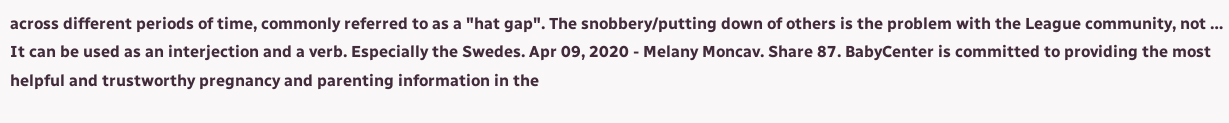across different periods of time, commonly referred to as a "hat gap". The snobbery/putting down of others is the problem with the League community, not … It can be used as an interjection and a verb. Especially the Swedes. Apr 09, 2020 - Melany Moncav. Share 87. BabyCenter is committed to providing the most helpful and trustworthy pregnancy and parenting information in the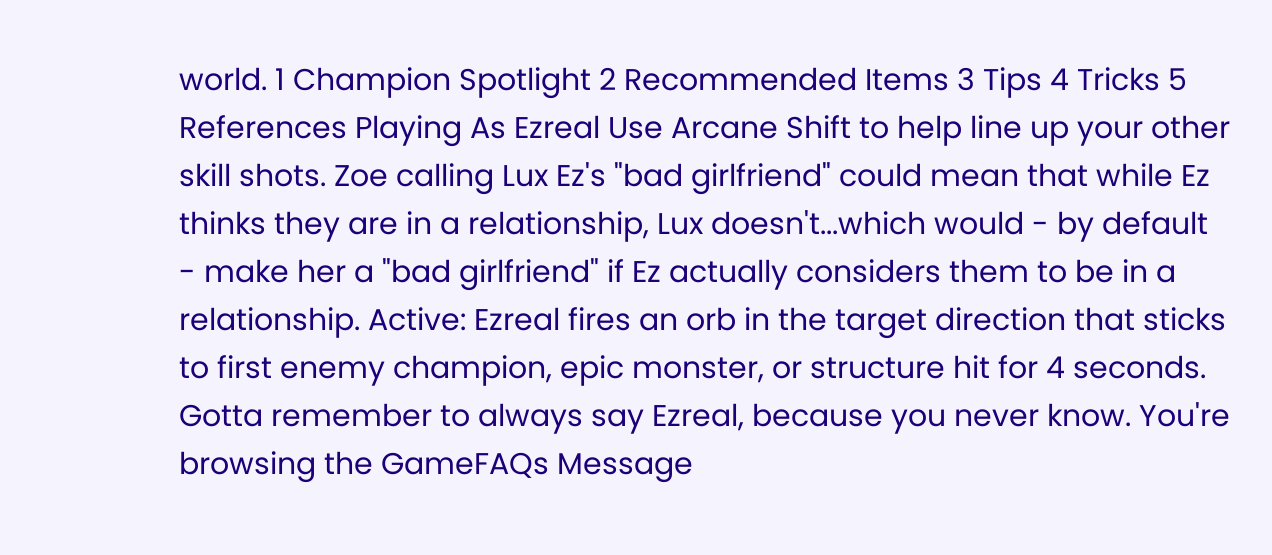world. 1 Champion Spotlight 2 Recommended Items 3 Tips 4 Tricks 5 References Playing As Ezreal Use Arcane Shift to help line up your other skill shots. Zoe calling Lux Ez's "bad girlfriend" could mean that while Ez thinks they are in a relationship, Lux doesn't...which would - by default - make her a "bad girlfriend" if Ez actually considers them to be in a relationship. Active: Ezreal fires an orb in the target direction that sticks to first enemy champion, epic monster, or structure hit for 4 seconds. Gotta remember to always say Ezreal, because you never know. You're browsing the GameFAQs Message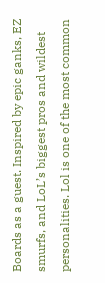Boards as a guest. Inspired by epic ganks, EZ smurfs, and LoL’s biggest pros and wildest personalities. Lol is one of the most common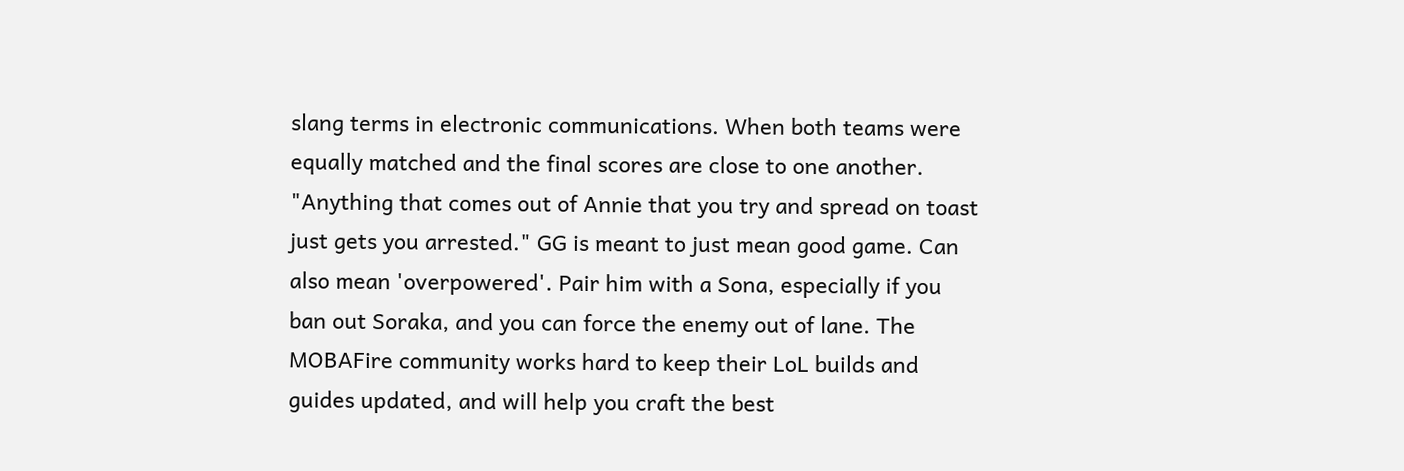slang terms in electronic communications. When both teams were equally matched and the final scores are close to one another. "Anything that comes out of Annie that you try and spread on toast just gets you arrested." GG is meant to just mean good game. Can also mean 'overpowered'. Pair him with a Sona, especially if you ban out Soraka, and you can force the enemy out of lane. The MOBAFire community works hard to keep their LoL builds and guides updated, and will help you craft the best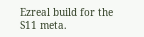Ezreal build for the S11 meta.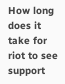How long does it take for riot to see support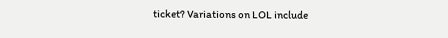ticket? Variations on LOL include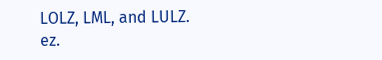LOLZ, LML, and LULZ. ez.